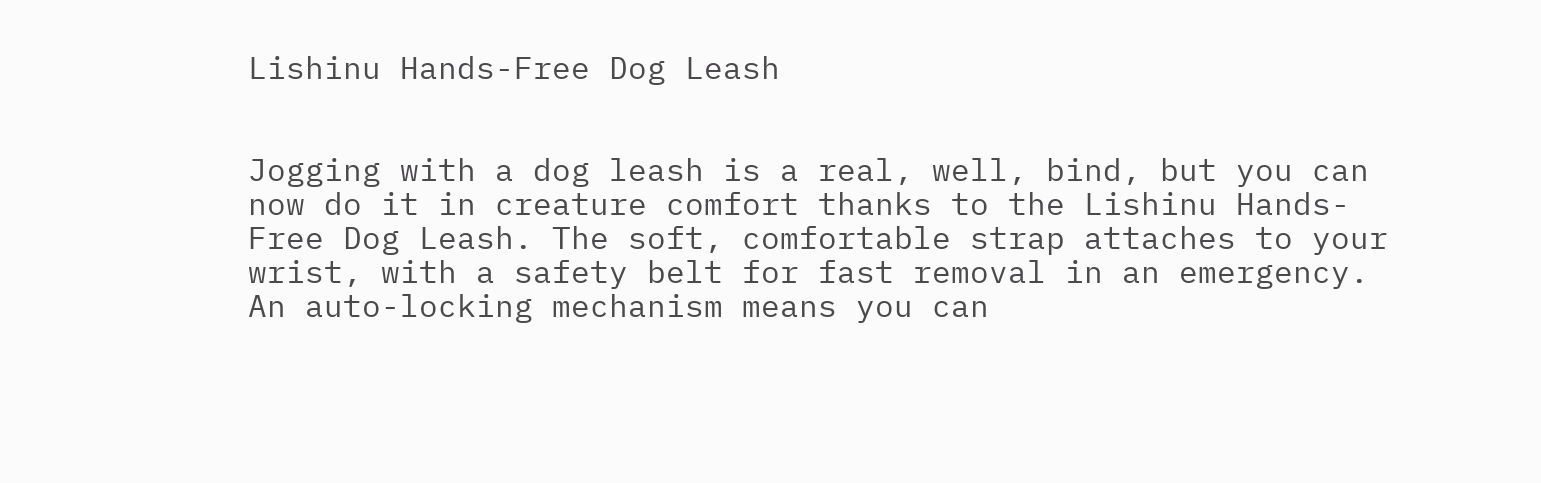Lishinu Hands-Free Dog Leash


Jogging with a dog leash is a real, well, bind, but you can now do it in creature comfort thanks to the Lishinu Hands-Free Dog Leash. The soft, comfortable strap attaches to your wrist, with a safety belt for fast removal in an emergency. An auto-locking mechanism means you can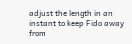adjust the length in an instant to keep Fido away from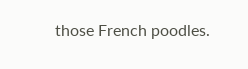those French poodles.